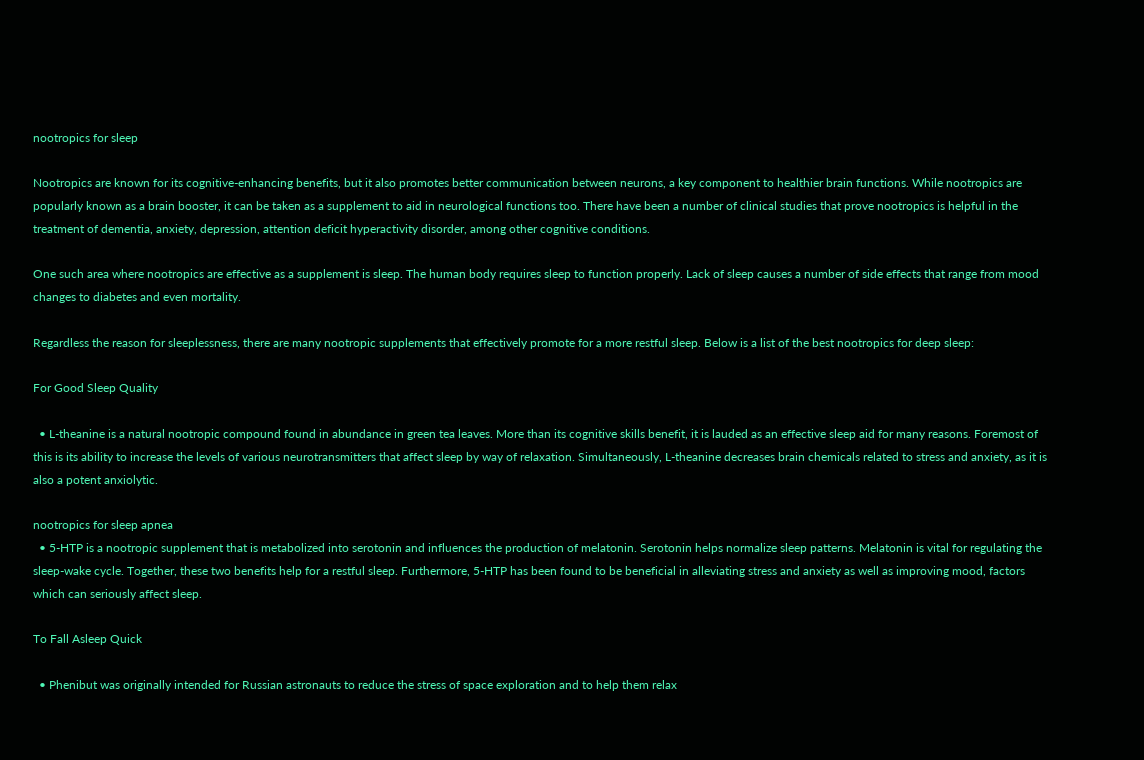nootropics for sleep

Nootropics are known for its cognitive-enhancing benefits, but it also promotes better communication between neurons, a key component to healthier brain functions. While nootropics are popularly known as a brain booster, it can be taken as a supplement to aid in neurological functions too. There have been a number of clinical studies that prove nootropics is helpful in the treatment of dementia, anxiety, depression, attention deficit hyperactivity disorder, among other cognitive conditions.

One such area where nootropics are effective as a supplement is sleep. The human body requires sleep to function properly. Lack of sleep causes a number of side effects that range from mood changes to diabetes and even mortality.

Regardless the reason for sleeplessness, there are many nootropic supplements that effectively promote for a more restful sleep. Below is a list of the best nootropics for deep sleep:

For Good Sleep Quality

  • L-theanine is a natural nootropic compound found in abundance in green tea leaves. More than its cognitive skills benefit, it is lauded as an effective sleep aid for many reasons. Foremost of this is its ability to increase the levels of various neurotransmitters that affect sleep by way of relaxation. Simultaneously, L-theanine decreases brain chemicals related to stress and anxiety, as it is also a potent anxiolytic.

nootropics for sleep apnea
  • 5-HTP is a nootropic supplement that is metabolized into serotonin and influences the production of melatonin. Serotonin helps normalize sleep patterns. Melatonin is vital for regulating the sleep-wake cycle. Together, these two benefits help for a restful sleep. Furthermore, 5-HTP has been found to be beneficial in alleviating stress and anxiety as well as improving mood, factors which can seriously affect sleep.

To Fall Asleep Quick

  • Phenibut was originally intended for Russian astronauts to reduce the stress of space exploration and to help them relax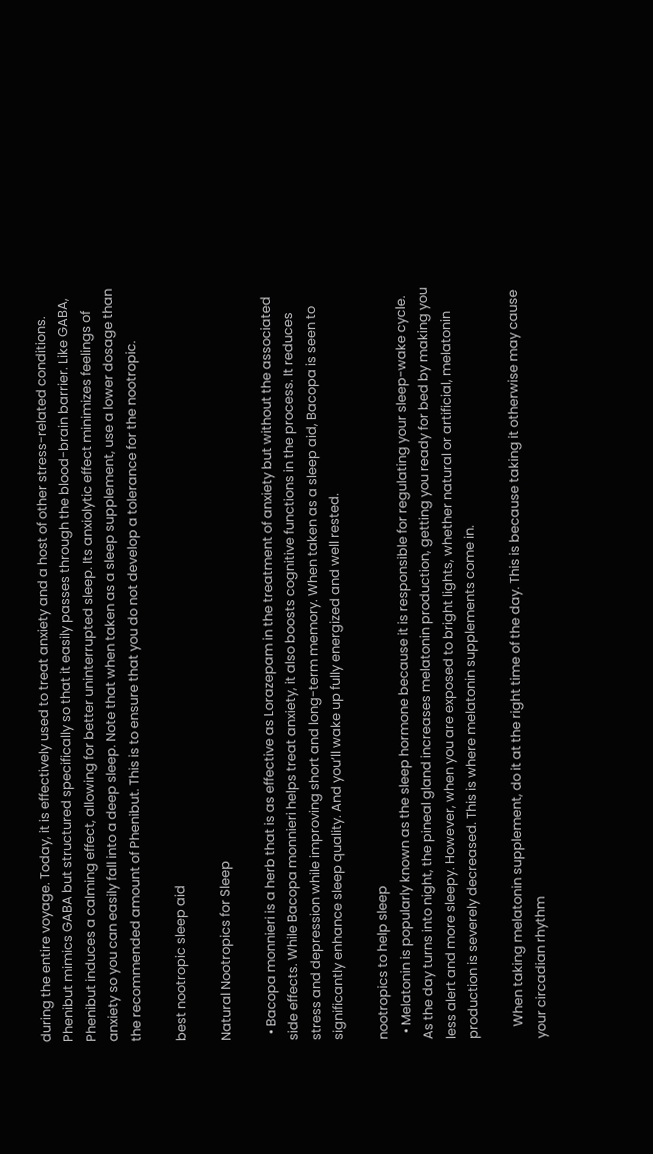during the entire voyage. Today, it is effectively used to treat anxiety and a host of other stress-related conditions. Phenibut mimics GABA but structured specifically so that it easily passes through the blood-brain barrier. Like GABA, Phenibut induces a calming effect, allowing for better uninterrupted sleep. Its anxiolytic effect minimizes feelings of anxiety so you can easily fall into a deep sleep. Note that when taken as a sleep supplement, use a lower dosage than the recommended amount of Phenibut. This is to ensure that you do not develop a tolerance for the nootropic.

best nootropic sleep aid

Natural Nootropics for Sleep

  • Bacopa monnieri is a herb that is as effective as Lorazepam in the treatment of anxiety but without the associated side effects. While Bacopa monnieri helps treat anxiety, it also boosts cognitive functions in the process. It reduces stress and depression while improving short and long-term memory. When taken as a sleep aid, Bacopa is seen to significantly enhance sleep quality. And you’ll wake up fully energized and well rested.

nootropics to help sleep
  • Melatonin is popularly known as the sleep hormone because it is responsible for regulating your sleep-wake cycle. As the day turns into night, the pineal gland increases melatonin production, getting you ready for bed by making you less alert and more sleepy. However, when you are exposed to bright lights, whether natural or artificial, melatonin production is severely decreased. This is where melatonin supplements come in.

    When taking melatonin supplement, do it at the right time of the day. This is because taking it otherwise may cause your circadian rhythm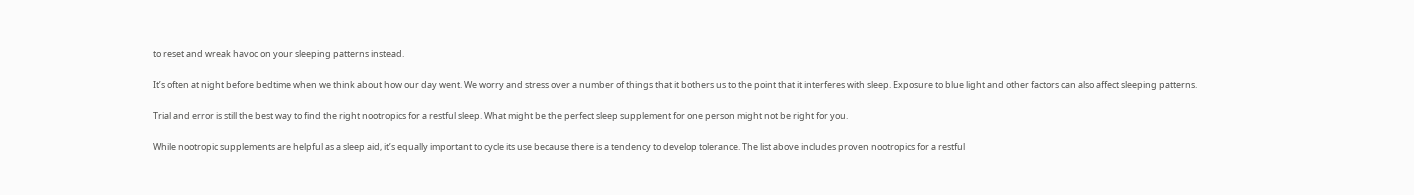to reset and wreak havoc on your sleeping patterns instead.

It’s often at night before bedtime when we think about how our day went. We worry and stress over a number of things that it bothers us to the point that it interferes with sleep. Exposure to blue light and other factors can also affect sleeping patterns.

Trial and error is still the best way to find the right nootropics for a restful sleep. What might be the perfect sleep supplement for one person might not be right for you.

While nootropic supplements are helpful as a sleep aid, it’s equally important to cycle its use because there is a tendency to develop tolerance. The list above includes proven nootropics for a restful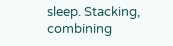sleep. Stacking, combining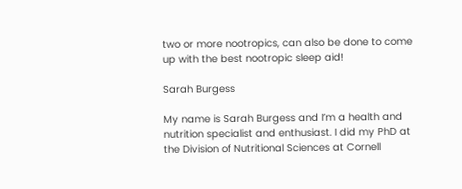two or more nootropics, can also be done to come up with the best nootropic sleep aid!

Sarah Burgess

My name is Sarah Burgess and I’m a health and nutrition specialist and enthusiast. I did my PhD at the Division of Nutritional Sciences at Cornell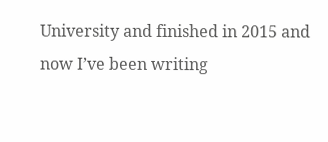University and finished in 2015 and now I’ve been writing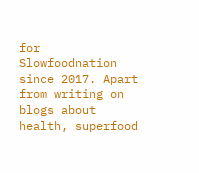for Slowfoodnation since 2017. Apart from writing on blogs about health, superfood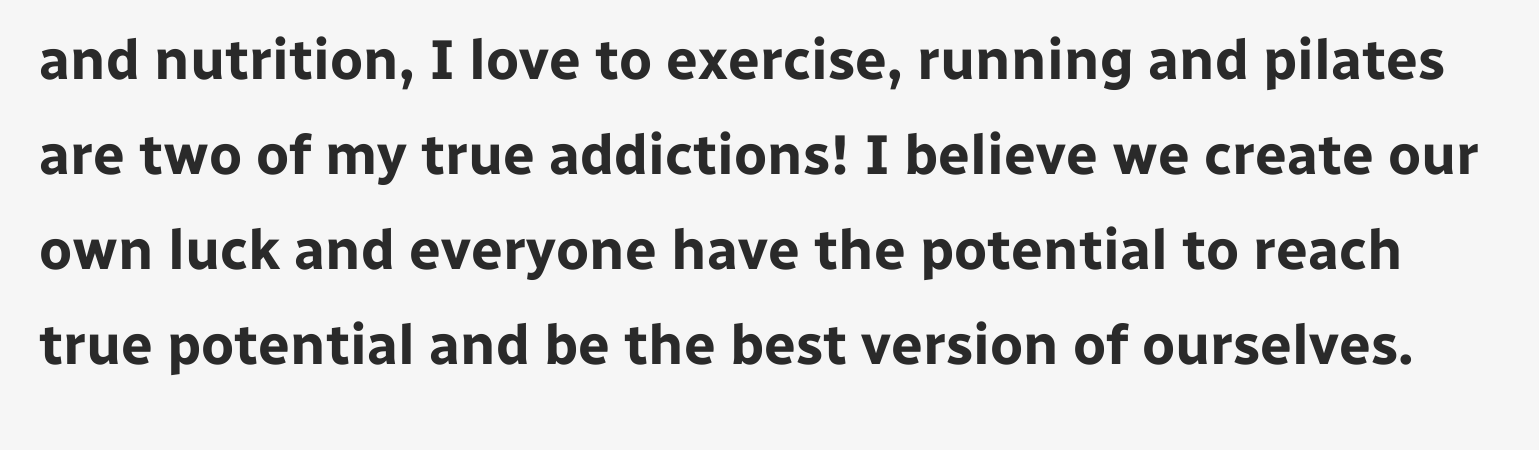and nutrition, I love to exercise, running and pilates are two of my true addictions! I believe we create our own luck and everyone have the potential to reach true potential and be the best version of ourselves.